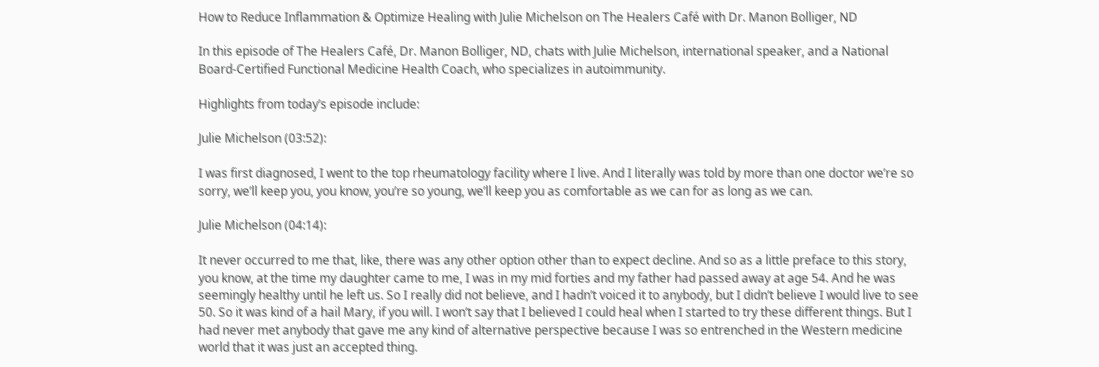How to Reduce Inflammation & Optimize Healing with Julie Michelson on The Healers Café with Dr. Manon Bolliger, ND

In this episode of The Healers Café, Dr. Manon Bolliger, ND, chats with Julie Michelson, international speaker, and a National Board-Certified Functional Medicine Health Coach, who specializes in autoimmunity.

Highlights from today’s episode include:

Julie Michelson (03:52):

I was first diagnosed, I went to the top rheumatology facility where I live. And I literally was told by more than one doctor we’re so sorry, we’ll keep you, you know, you’re so young, we’ll keep you as comfortable as we can for as long as we can.

Julie Michelson (04:14):

It never occurred to me that, like, there was any other option other than to expect decline. And so as a little preface to this story, you know, at the time my daughter came to me, I was in my mid forties and my father had passed away at age 54. And he was seemingly healthy until he left us. So I really did not believe, and I hadn’t voiced it to anybody, but I didn’t believe I would live to see 50. So it was kind of a hail Mary, if you will. I won’t say that I believed I could heal when I started to try these different things. But I had never met anybody that gave me any kind of alternative perspective because I was so entrenched in the Western medicine world that it was just an accepted thing.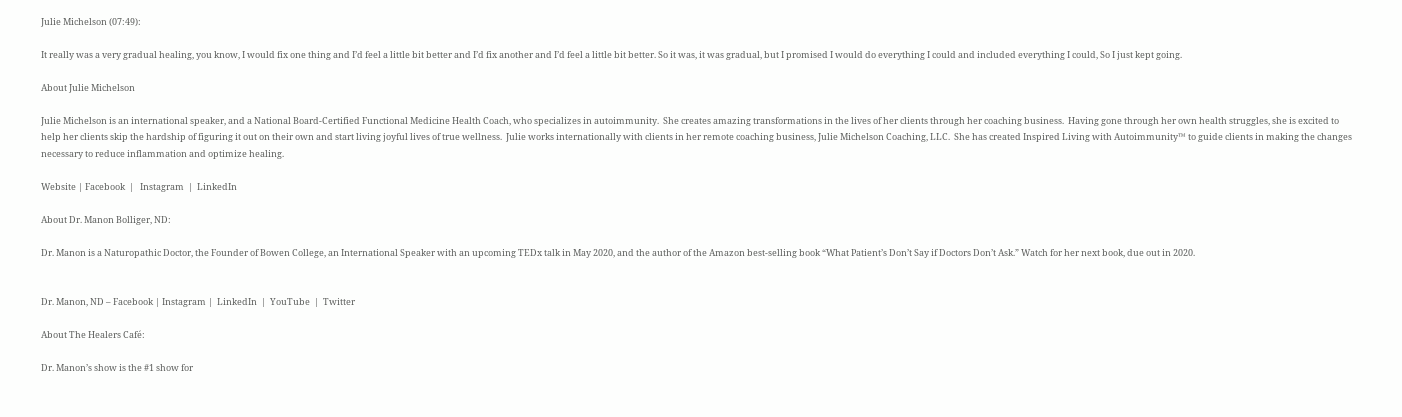Julie Michelson (07:49):

It really was a very gradual healing, you know, I would fix one thing and I’d feel a little bit better and I’d fix another and I’d feel a little bit better. So it was, it was gradual, but I promised I would do everything I could and included everything I could, So I just kept going.

About Julie Michelson

Julie Michelson is an international speaker, and a National Board-Certified Functional Medicine Health Coach, who specializes in autoimmunity.  She creates amazing transformations in the lives of her clients through her coaching business.  Having gone through her own health struggles, she is excited to help her clients skip the hardship of figuring it out on their own and start living joyful lives of true wellness.  Julie works internationally with clients in her remote coaching business, Julie Michelson Coaching, LLC.  She has created Inspired Living with Autoimmunity™ to guide clients in making the changes necessary to reduce inflammation and optimize healing.

Website | Facebook  |   Instagram  |  LinkedIn

About Dr. Manon Bolliger, ND:

Dr. Manon is a Naturopathic Doctor, the Founder of Bowen College, an International Speaker with an upcoming TEDx talk in May 2020, and the author of the Amazon best-selling book “What Patient’s Don’t Say if Doctors Don’t Ask.” Watch for her next book, due out in 2020.


Dr. Manon, ND – Facebook | Instagram |  LinkedIn  |  YouTube  |  Twitter

About The Healers Café:

Dr. Manon’s show is the #1 show for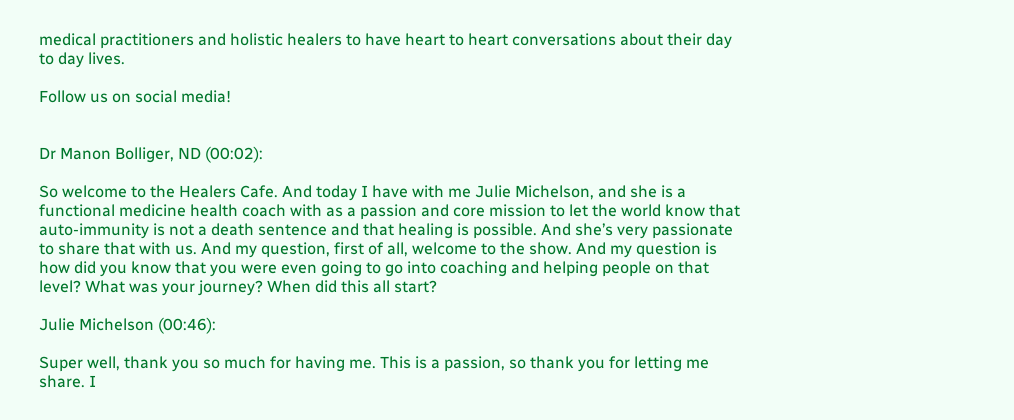medical practitioners and holistic healers to have heart to heart conversations about their day to day lives.

Follow us on social media!


Dr Manon Bolliger, ND (00:02):

So welcome to the Healers Cafe. And today I have with me Julie Michelson, and she is a functional medicine health coach with as a passion and core mission to let the world know that auto-immunity is not a death sentence and that healing is possible. And she’s very passionate to share that with us. And my question, first of all, welcome to the show. And my question is how did you know that you were even going to go into coaching and helping people on that level? What was your journey? When did this all start?

Julie Michelson (00:46):

Super well, thank you so much for having me. This is a passion, so thank you for letting me share. I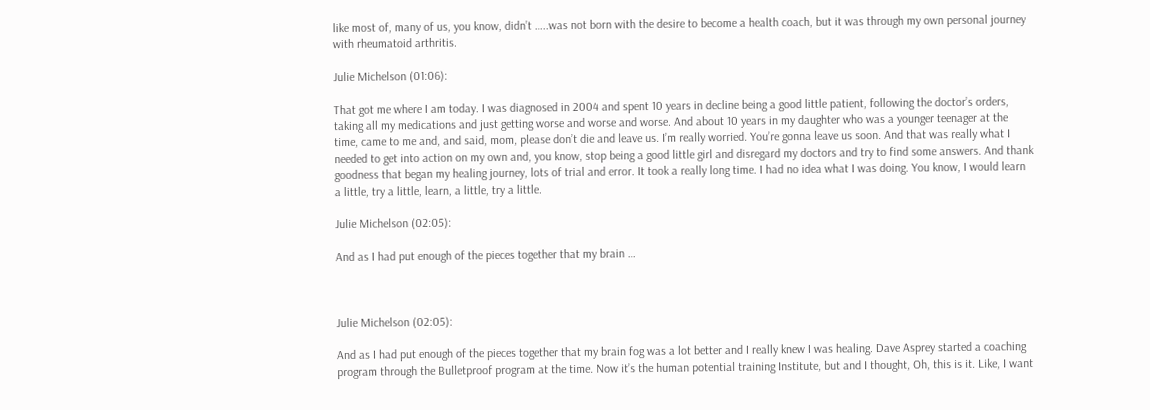like most of, many of us, you know, didn’t …..was not born with the desire to become a health coach, but it was through my own personal journey with rheumatoid arthritis.

Julie Michelson (01:06):

That got me where I am today. I was diagnosed in 2004 and spent 10 years in decline being a good little patient, following the doctor’s orders, taking all my medications and just getting worse and worse and worse. And about 10 years in my daughter who was a younger teenager at the time, came to me and, and said, mom, please don’t die and leave us. I’m really worried. You’re gonna leave us soon. And that was really what I needed to get into action on my own and, you know, stop being a good little girl and disregard my doctors and try to find some answers. And thank goodness that began my healing journey, lots of trial and error. It took a really long time. I had no idea what I was doing. You know, I would learn a little, try a little, learn, a little, try a little.

Julie Michelson (02:05):

And as I had put enough of the pieces together that my brain …



Julie Michelson (02:05):

And as I had put enough of the pieces together that my brain fog was a lot better and I really knew I was healing. Dave Asprey started a coaching program through the Bulletproof program at the time. Now it’s the human potential training Institute, but and I thought, Oh, this is it. Like, I want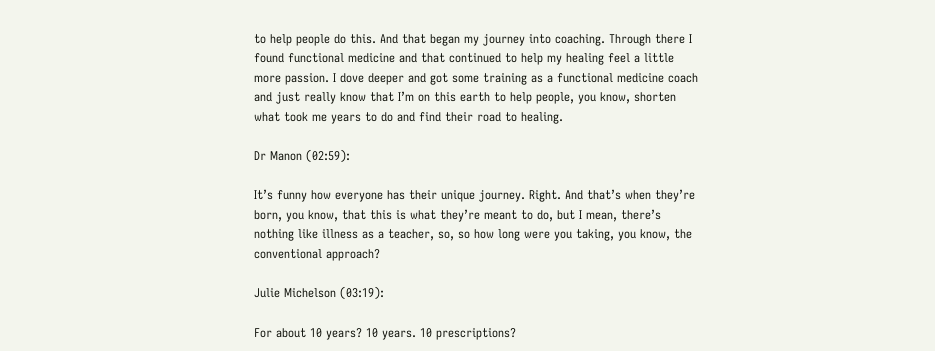to help people do this. And that began my journey into coaching. Through there I found functional medicine and that continued to help my healing feel a little more passion. I dove deeper and got some training as a functional medicine coach and just really know that I’m on this earth to help people, you know, shorten what took me years to do and find their road to healing.

Dr Manon (02:59):

It’s funny how everyone has their unique journey. Right. And that’s when they’re born, you know, that this is what they’re meant to do, but I mean, there’s nothing like illness as a teacher, so, so how long were you taking, you know, the conventional approach?

Julie Michelson (03:19):

For about 10 years? 10 years. 10 prescriptions?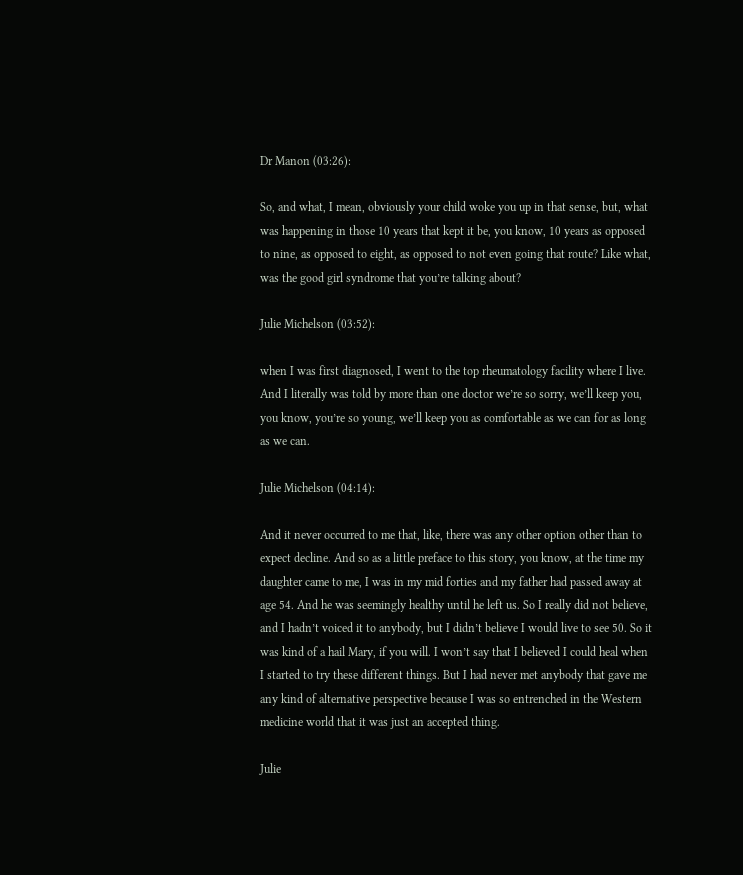Dr Manon (03:26):

So, and what, I mean, obviously your child woke you up in that sense, but, what was happening in those 10 years that kept it be, you know, 10 years as opposed to nine, as opposed to eight, as opposed to not even going that route? Like what, was the good girl syndrome that you’re talking about?

Julie Michelson (03:52):

when I was first diagnosed, I went to the top rheumatology facility where I live. And I literally was told by more than one doctor we’re so sorry, we’ll keep you, you know, you’re so young, we’ll keep you as comfortable as we can for as long as we can.

Julie Michelson (04:14):

And it never occurred to me that, like, there was any other option other than to expect decline. And so as a little preface to this story, you know, at the time my daughter came to me, I was in my mid forties and my father had passed away at age 54. And he was seemingly healthy until he left us. So I really did not believe, and I hadn’t voiced it to anybody, but I didn’t believe I would live to see 50. So it was kind of a hail Mary, if you will. I won’t say that I believed I could heal when I started to try these different things. But I had never met anybody that gave me any kind of alternative perspective because I was so entrenched in the Western medicine world that it was just an accepted thing.

Julie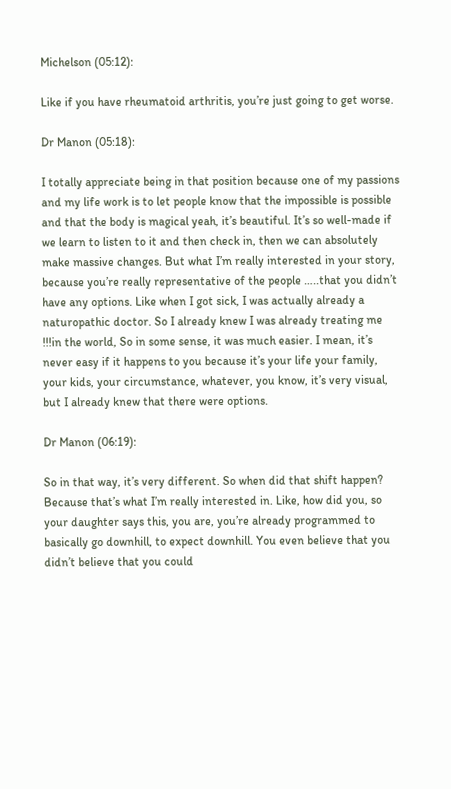Michelson (05:12):

Like if you have rheumatoid arthritis, you’re just going to get worse.

Dr Manon (05:18):

I totally appreciate being in that position because one of my passions and my life work is to let people know that the impossible is possible and that the body is magical yeah, it’s beautiful. It’s so well-made if we learn to listen to it and then check in, then we can absolutely make massive changes. But what I’m really interested in your story, because you’re really representative of the people …..that you didn’t have any options. Like when I got sick, I was actually already a naturopathic doctor. So I already knew I was already treating me !!!in the world, So in some sense, it was much easier. I mean, it’s never easy if it happens to you because it’s your life your family, your kids, your circumstance, whatever, you know, it’s very visual, but I already knew that there were options.

Dr Manon (06:19):

So in that way, it’s very different. So when did that shift happen? Because that’s what I’m really interested in. Like, how did you, so your daughter says this, you are, you’re already programmed to basically go downhill, to expect downhill. You even believe that you didn’t believe that you could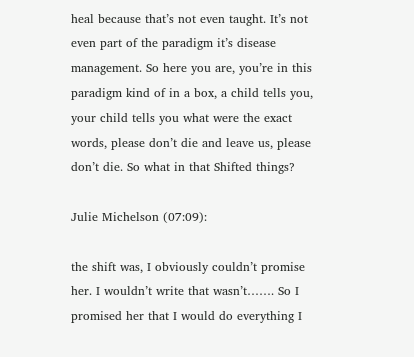heal because that’s not even taught. It’s not even part of the paradigm it’s disease management. So here you are, you’re in this paradigm kind of in a box, a child tells you, your child tells you what were the exact words, please don’t die and leave us, please don’t die. So what in that Shifted things?

Julie Michelson (07:09):

the shift was, I obviously couldn’t promise her. I wouldn’t write that wasn’t……. So I promised her that I would do everything I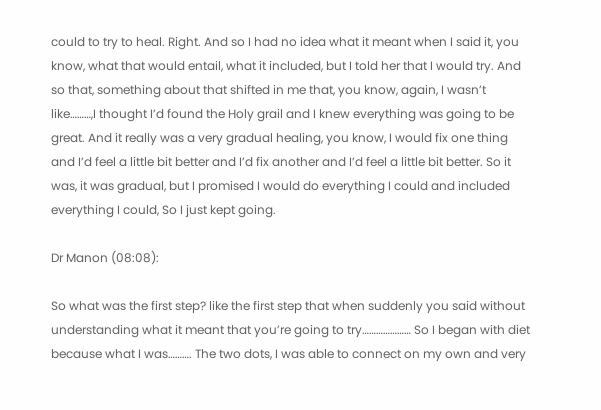could to try to heal. Right. And so I had no idea what it meant when I said it, you know, what that would entail, what it included, but I told her that I would try. And so that, something about that shifted in me that, you know, again, I wasn’t like………,I thought I’d found the Holy grail and I knew everything was going to be great. And it really was a very gradual healing, you know, I would fix one thing and I’d feel a little bit better and I’d fix another and I’d feel a little bit better. So it was, it was gradual, but I promised I would do everything I could and included everything I could, So I just kept going.

Dr Manon (08:08):

So what was the first step? like the first step that when suddenly you said without understanding what it meant that you’re going to try………………… So I began with diet because what I was………. The two dots, I was able to connect on my own and very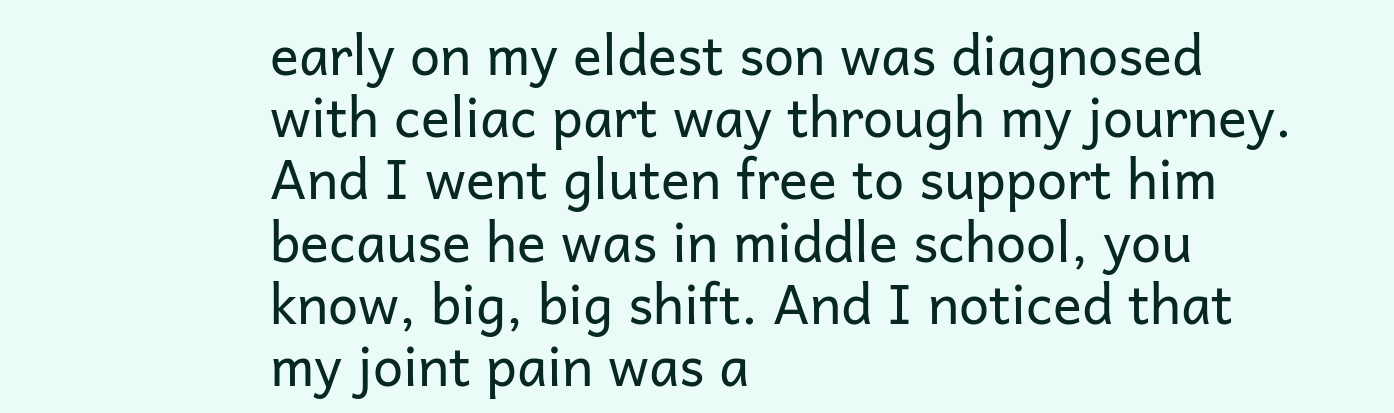early on my eldest son was diagnosed with celiac part way through my journey. And I went gluten free to support him because he was in middle school, you know, big, big shift. And I noticed that my joint pain was a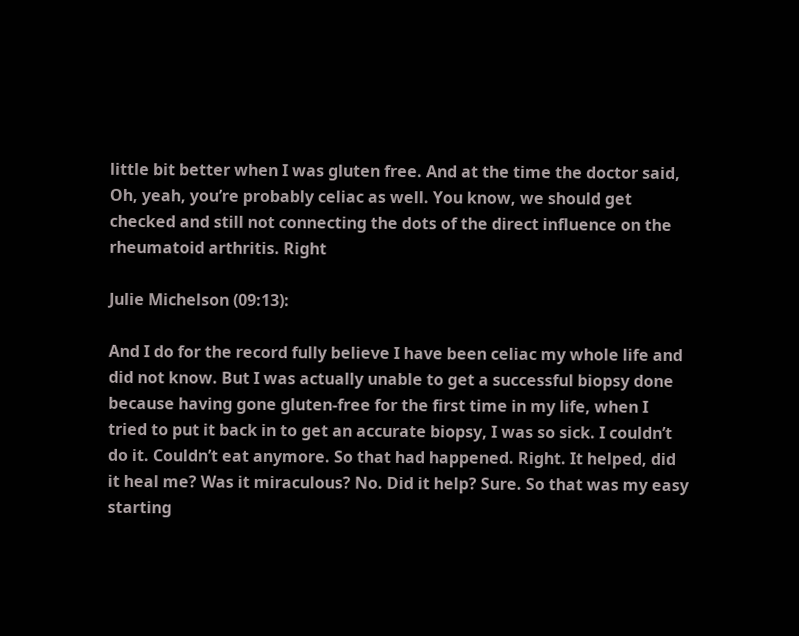little bit better when I was gluten free. And at the time the doctor said, Oh, yeah, you’re probably celiac as well. You know, we should get checked and still not connecting the dots of the direct influence on the rheumatoid arthritis. Right

Julie Michelson (09:13):

And I do for the record fully believe I have been celiac my whole life and did not know. But I was actually unable to get a successful biopsy done because having gone gluten-free for the first time in my life, when I tried to put it back in to get an accurate biopsy, I was so sick. I couldn’t do it. Couldn’t eat anymore. So that had happened. Right. It helped, did it heal me? Was it miraculous? No. Did it help? Sure. So that was my easy starting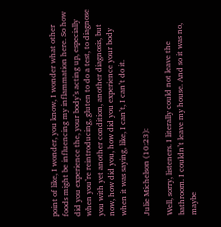point of like, I wonder, you know, I wonder what other foods might be influencing my inflammation here. So how did you experience the, your body’s acting up, especially when you’re reintroducing, gluten to do a test, to diagnose you with yet another condition, another diagnosis, but now, how did you, how did you experience your body when it was saying, like, I can’t, I can’t do it.

Julie Michelson (10:23):

Well, sorry, listeners. I literally could not leave the bathroom. I couldn’t leave my house. And so it was no, maybe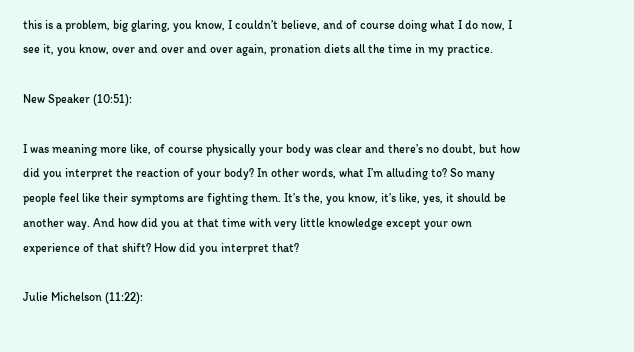this is a problem, big glaring, you know, I couldn’t believe, and of course doing what I do now, I see it, you know, over and over and over again, pronation diets all the time in my practice.

New Speaker (10:51):

I was meaning more like, of course physically your body was clear and there’s no doubt, but how did you interpret the reaction of your body? In other words, what I’m alluding to? So many people feel like their symptoms are fighting them. It’s the, you know, it’s like, yes, it should be another way. And how did you at that time with very little knowledge except your own experience of that shift? How did you interpret that?

Julie Michelson (11:22):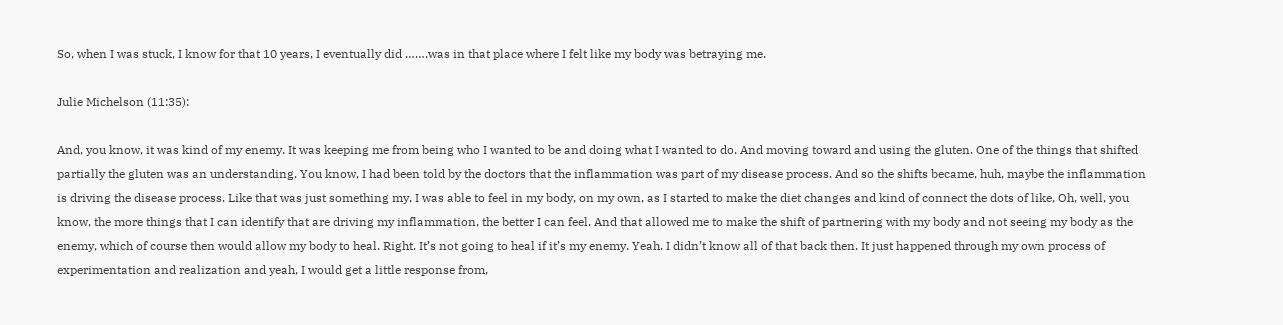So, when I was stuck, I know for that 10 years, I eventually did …….was in that place where I felt like my body was betraying me.

Julie Michelson (11:35):

And, you know, it was kind of my enemy. It was keeping me from being who I wanted to be and doing what I wanted to do. And moving toward and using the gluten. One of the things that shifted partially the gluten was an understanding. You know, I had been told by the doctors that the inflammation was part of my disease process. And so the shifts became, huh, maybe the inflammation is driving the disease process. Like that was just something my, I was able to feel in my body, on my own, as I started to make the diet changes and kind of connect the dots of like, Oh, well, you know, the more things that I can identify that are driving my inflammation, the better I can feel. And that allowed me to make the shift of partnering with my body and not seeing my body as the enemy, which of course then would allow my body to heal. Right. It’s not going to heal if it’s my enemy. Yeah. I didn’t know all of that back then. It just happened through my own process of experimentation and realization and yeah, I would get a little response from,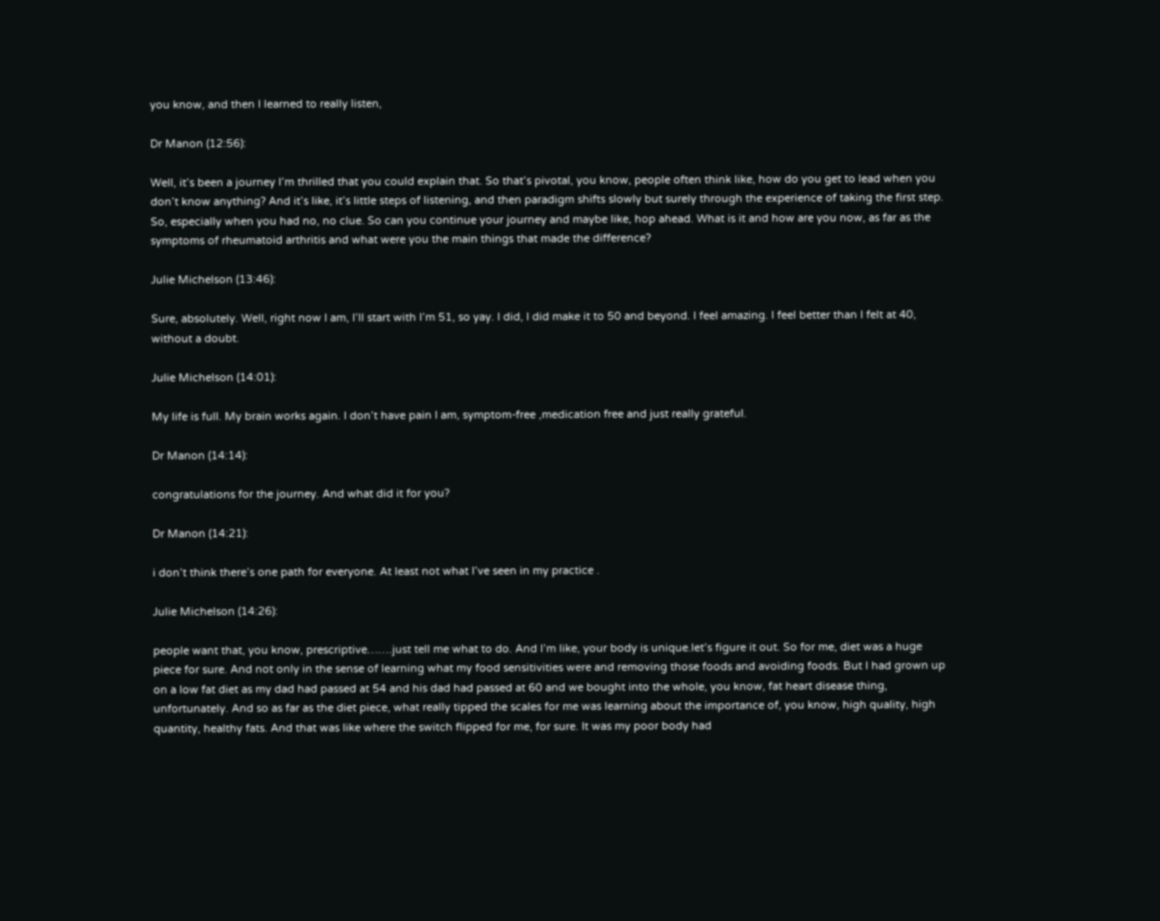you know, and then I learned to really listen,

Dr Manon (12:56):

Well, it’s been a journey I’m thrilled that you could explain that. So that’s pivotal, you know, people often think like, how do you get to lead when you don’t know anything? And it’s like, it’s little steps of listening, and then paradigm shifts slowly but surely through the experience of taking the first step. So, especially when you had no, no clue. So can you continue your journey and maybe like, hop ahead. What is it and how are you now, as far as the symptoms of rheumatoid arthritis and what were you the main things that made the difference?

Julie Michelson (13:46):

Sure, absolutely. Well, right now I am, I’ll start with I’m 51, so yay. I did, I did make it to 50 and beyond. I feel amazing. I feel better than I felt at 40, without a doubt.

Julie Michelson (14:01):

My life is full. My brain works again. I don’t have pain I am, symptom-free ,medication free and just really grateful.

Dr Manon (14:14):

congratulations for the journey. And what did it for you?

Dr Manon (14:21):

i don’t think there’s one path for everyone. At least not what I’ve seen in my practice .

Julie Michelson (14:26):

people want that, you know, prescriptive…….just tell me what to do. And I’m like, your body is unique.let’s figure it out. So for me, diet was a huge piece for sure. And not only in the sense of learning what my food sensitivities were and removing those foods and avoiding foods. But I had grown up on a low fat diet as my dad had passed at 54 and his dad had passed at 60 and we bought into the whole, you know, fat heart disease thing, unfortunately. And so as far as the diet piece, what really tipped the scales for me was learning about the importance of, you know, high quality, high quantity, healthy fats. And that was like where the switch flipped for me, for sure. It was my poor body had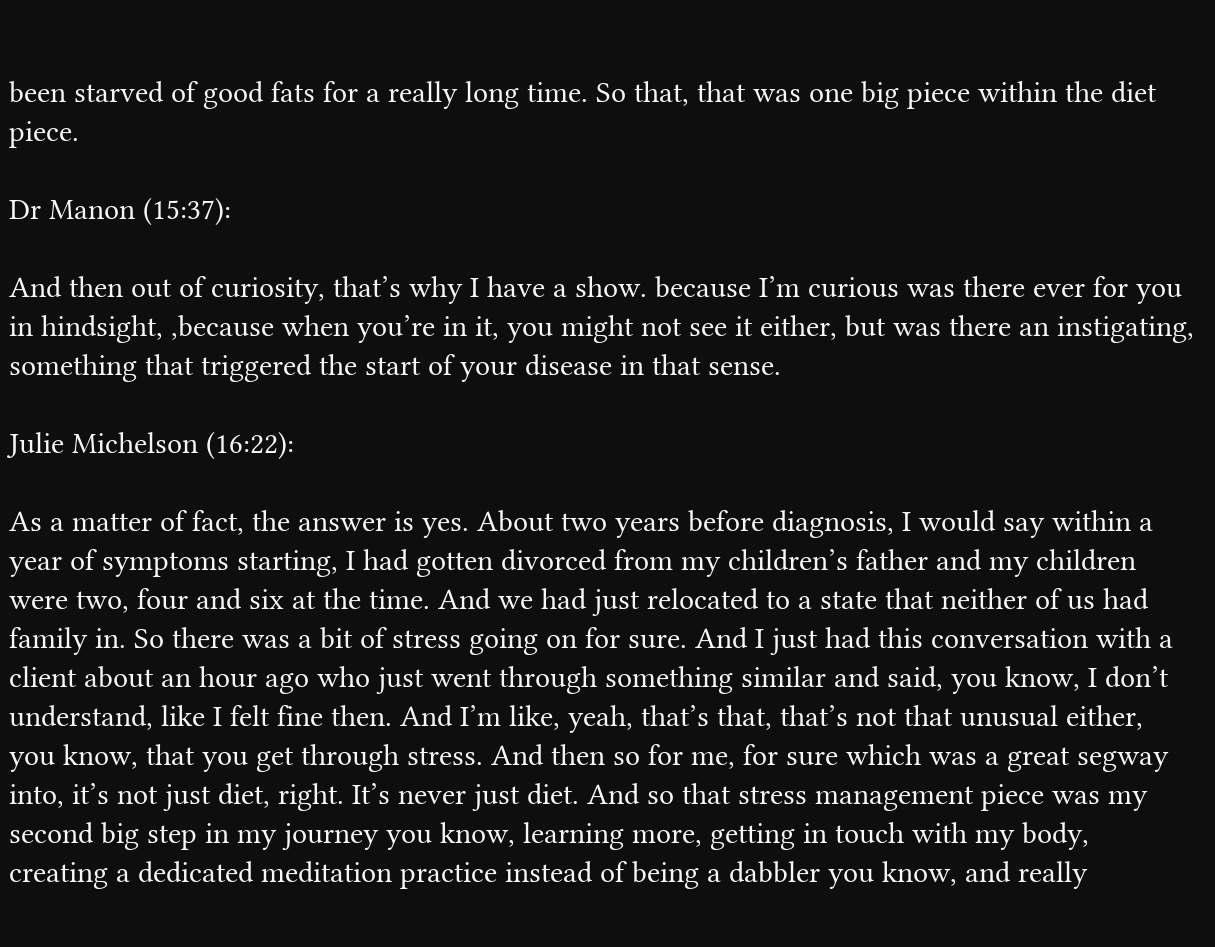been starved of good fats for a really long time. So that, that was one big piece within the diet piece.

Dr Manon (15:37):

And then out of curiosity, that’s why I have a show. because I’m curious was there ever for you in hindsight, ,because when you’re in it, you might not see it either, but was there an instigating, something that triggered the start of your disease in that sense.

Julie Michelson (16:22):

As a matter of fact, the answer is yes. About two years before diagnosis, I would say within a year of symptoms starting, I had gotten divorced from my children’s father and my children were two, four and six at the time. And we had just relocated to a state that neither of us had family in. So there was a bit of stress going on for sure. And I just had this conversation with a client about an hour ago who just went through something similar and said, you know, I don’t understand, like I felt fine then. And I’m like, yeah, that’s that, that’s not that unusual either, you know, that you get through stress. And then so for me, for sure which was a great segway into, it’s not just diet, right. It’s never just diet. And so that stress management piece was my second big step in my journey you know, learning more, getting in touch with my body, creating a dedicated meditation practice instead of being a dabbler you know, and really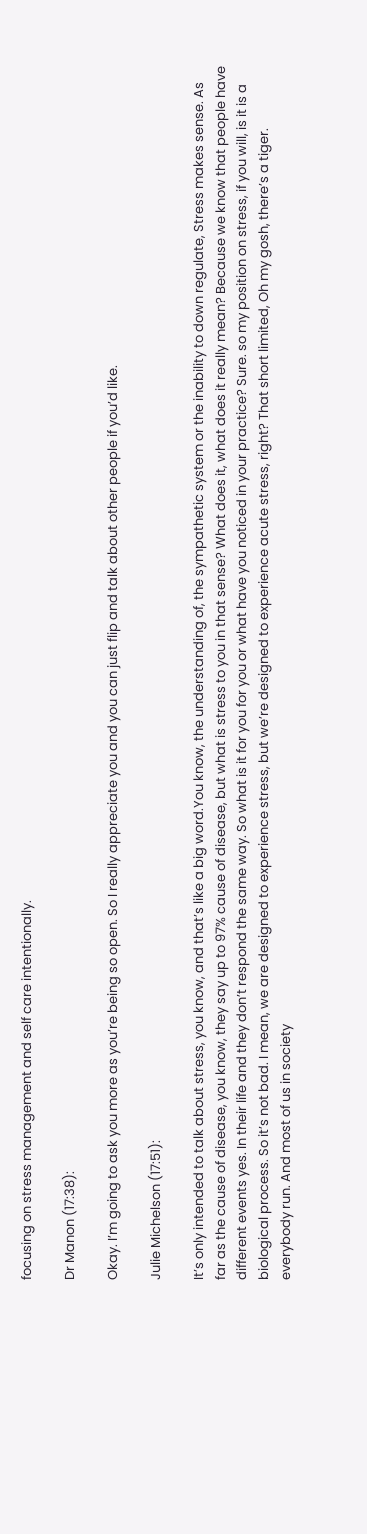focusing on stress management and self care intentionally.

Dr Manon (17:38):

Okay. I’m going to ask you more as you’re being so open. So I really appreciate you and you can just flip and talk about other people if you’d like.

Julie Michelson (17:51):

It’s only intended to talk about stress, you know, and that’s like a big word.You know, the understanding of, the sympathetic system or the inability to down regulate, Stress makes sense. As far as the cause of disease, you know, they say up to 97% cause of disease, but what is stress to you in that sense? What does it, what does it really mean? Because we know that people have different events yes. In their life and they don’t respond the same way. So what is it for you for you or what have you noticed in your practice? Sure. so my position on stress, if you will, is it is a biological process. So it’s not bad. I mean, we are designed to experience stress, but we’re designed to experience acute stress, right? That short limited, Oh my gosh, there’s a tiger. everybody run. And most of us in society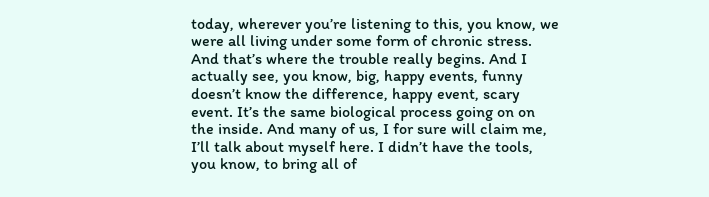today, wherever you’re listening to this, you know, we were all living under some form of chronic stress. And that’s where the trouble really begins. And I actually see, you know, big, happy events, funny doesn’t know the difference, happy event, scary event. It’s the same biological process going on on the inside. And many of us, I for sure will claim me, I’ll talk about myself here. I didn’t have the tools, you know, to bring all of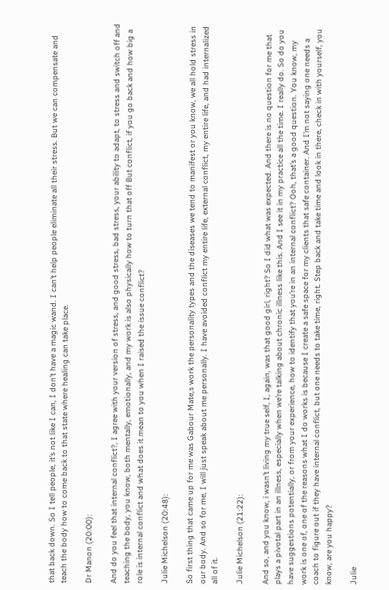that back down. So I tell people, it’s not like I can, I don’t have a magic wand. I can’t help people eliminate all their stress. But we can compensate and teach the body how to come back to that state where healing can take place.

Dr Manon (20:00):

And do you feel that internal conflict?, I agree with your version of stress, and good stress, bad stress, your ability to adapt, to stress and switch off and teaching the body, you know, both mentally, emotionally, and my work is also physically how to turn that off But conflict, if you go back and how big a role is internal conflict and what does it mean to you when I raised the issue conflict?

Julie Michelson (20:48):

So first thing that came up for me was Gabour Mate,s work the personality types and the diseases we tend to manifest or you know, we all hold stress in our body. And so for me, I will just speak about me personally. I have avoided conflict my entire life, external conflict, my entire life, and had internalized all of it.

Julie Michelson (21:22):

And so, and you know, i wasn’t living my true self, I, again, was that good girl, right? So I did what was expected. And there is no question for me that plays a pivotal part in an illness, especially when we’re talking about chronic illness like this. And I see it in my practice all the time. I really do. So do you have suggestions potentially, or from your experience, how to identify that you’re in an internal conflict? Ooh, that’s a good question. You know, my work is one of, one of the reasons what I do works is because I create a safe space for my clients that safe container. And I’m not saying one needs a coach to figure out if they have internal conflict, but one needs to take time, right. Step back and take time and look in there, check in with yourself, you know, are you happy?

Julie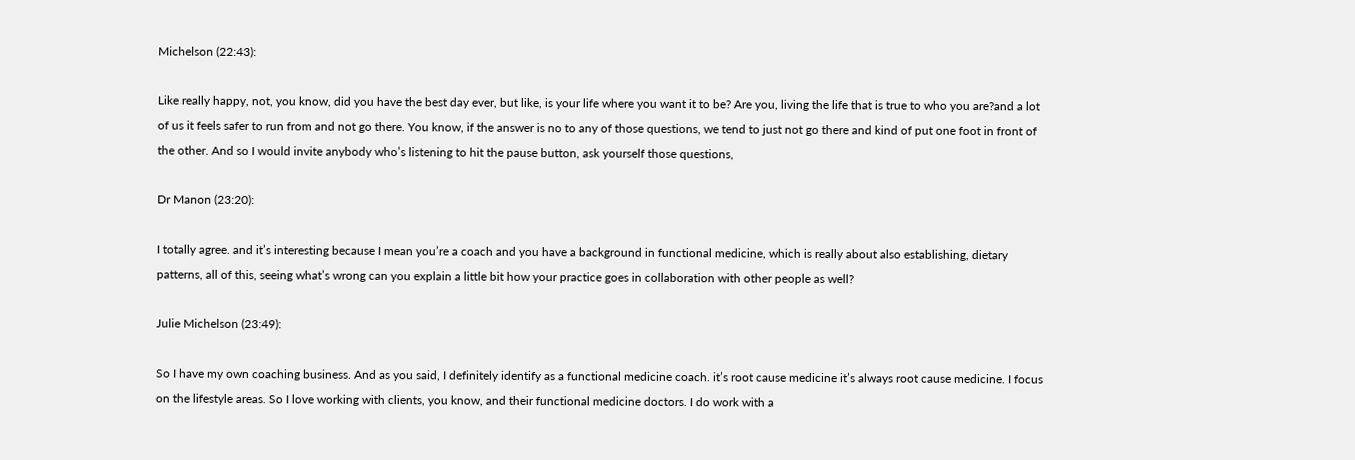Michelson (22:43):

Like really happy, not, you know, did you have the best day ever, but like, is your life where you want it to be? Are you, living the life that is true to who you are?and a lot of us it feels safer to run from and not go there. You know, if the answer is no to any of those questions, we tend to just not go there and kind of put one foot in front of the other. And so I would invite anybody who’s listening to hit the pause button, ask yourself those questions,

Dr Manon (23:20):

I totally agree. and it’s interesting because I mean you’re a coach and you have a background in functional medicine, which is really about also establishing, dietary patterns, all of this, seeing what’s wrong can you explain a little bit how your practice goes in collaboration with other people as well?

Julie Michelson (23:49):

So I have my own coaching business. And as you said, I definitely identify as a functional medicine coach. it’s root cause medicine it’s always root cause medicine. I focus on the lifestyle areas. So I love working with clients, you know, and their functional medicine doctors. I do work with a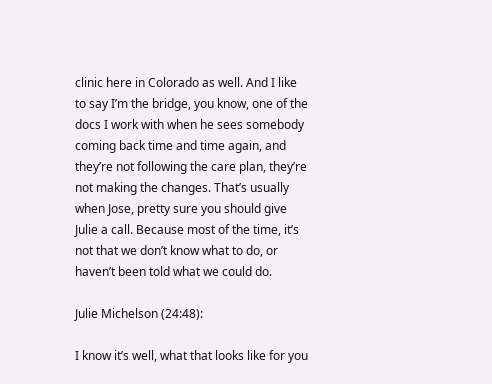clinic here in Colorado as well. And I like to say I’m the bridge, you know, one of the docs I work with when he sees somebody coming back time and time again, and they’re not following the care plan, they’re not making the changes. That’s usually when Jose, pretty sure you should give Julie a call. Because most of the time, it’s not that we don’t know what to do, or haven’t been told what we could do.

Julie Michelson (24:48):

I know it’s well, what that looks like for you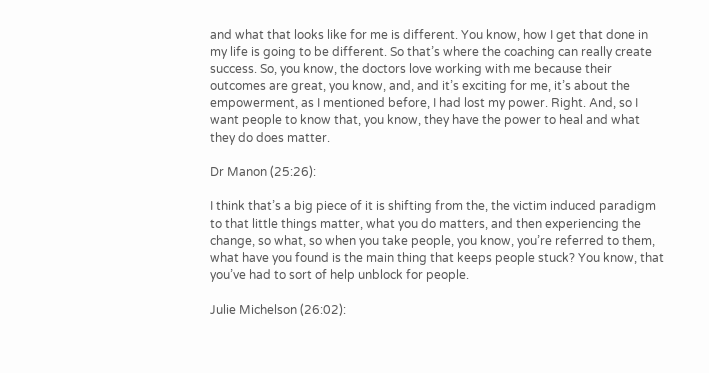and what that looks like for me is different. You know, how I get that done in my life is going to be different. So that’s where the coaching can really create success. So, you know, the doctors love working with me because their outcomes are great, you know, and, and it’s exciting for me, it’s about the empowerment, as I mentioned before, I had lost my power. Right. And, so I want people to know that, you know, they have the power to heal and what they do does matter.

Dr Manon (25:26):

I think that’s a big piece of it is shifting from the, the victim induced paradigm to that little things matter, what you do matters, and then experiencing the change, so what, so when you take people, you know, you’re referred to them, what have you found is the main thing that keeps people stuck? You know, that you’ve had to sort of help unblock for people.

Julie Michelson (26:02):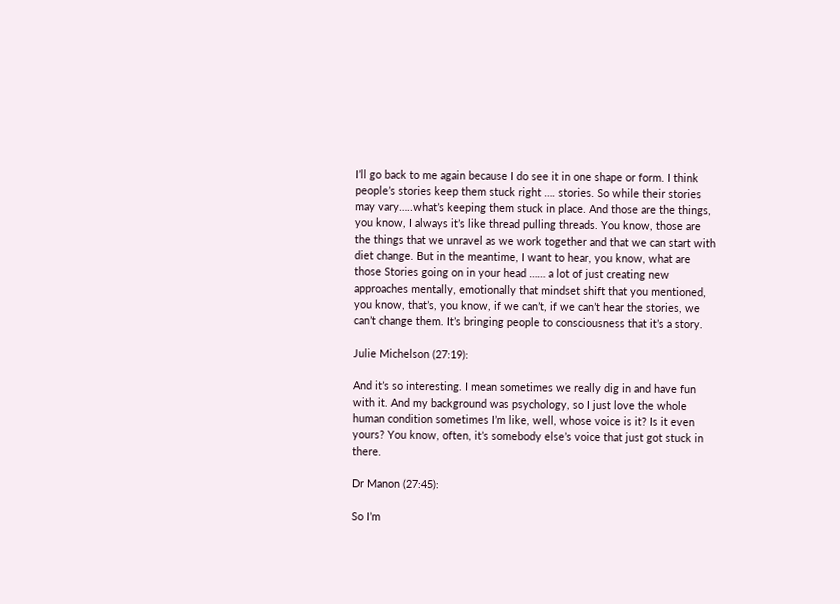I’ll go back to me again because I do see it in one shape or form. I think people’s stories keep them stuck right …. stories. So while their stories may vary…..what’s keeping them stuck in place. And those are the things, you know, I always it’s like thread pulling threads. You know, those are the things that we unravel as we work together and that we can start with diet change. But in the meantime, I want to hear, you know, what are those Stories going on in your head …… a lot of just creating new approaches mentally, emotionally that mindset shift that you mentioned, you know, that’s, you know, if we can’t, if we can’t hear the stories, we can’t change them. It’s bringing people to consciousness that it’s a story.

Julie Michelson (27:19):

And it’s so interesting. I mean sometimes we really dig in and have fun with it. And my background was psychology, so I just love the whole human condition sometimes I’m like, well, whose voice is it? Is it even yours? You know, often, it’s somebody else’s voice that just got stuck in there.

Dr Manon (27:45):

So I’m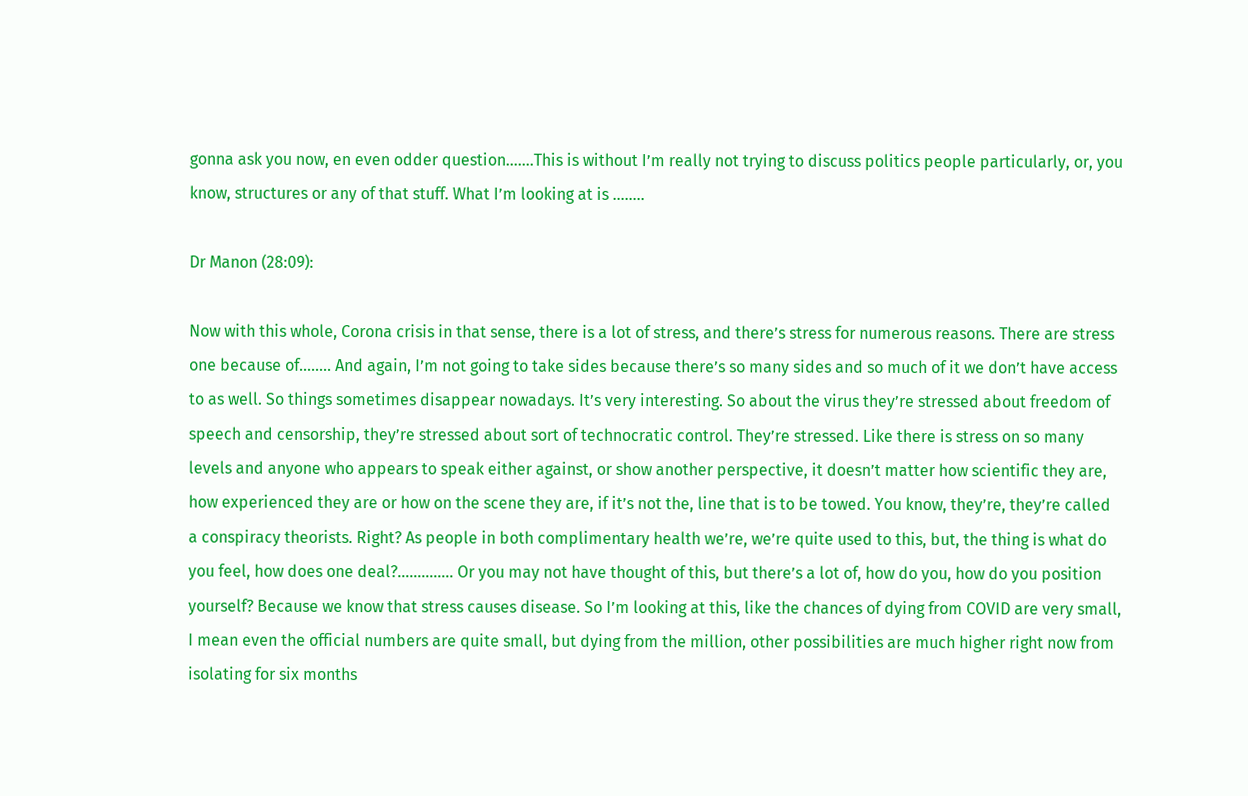gonna ask you now, en even odder question…….This is without I’m really not trying to discuss politics people particularly, or, you know, structures or any of that stuff. What I’m looking at is ……..

Dr Manon (28:09):

Now with this whole, Corona crisis in that sense, there is a lot of stress, and there’s stress for numerous reasons. There are stress one because of…….. And again, I’m not going to take sides because there’s so many sides and so much of it we don’t have access to as well. So things sometimes disappear nowadays. It’s very interesting. So about the virus they’re stressed about freedom of speech and censorship, they’re stressed about sort of technocratic control. They’re stressed. Like there is stress on so many levels and anyone who appears to speak either against, or show another perspective, it doesn’t matter how scientific they are, how experienced they are or how on the scene they are, if it’s not the, line that is to be towed. You know, they’re, they’re called a conspiracy theorists. Right? As people in both complimentary health we’re, we’re quite used to this, but, the thing is what do you feel, how does one deal?………….. Or you may not have thought of this, but there’s a lot of, how do you, how do you position yourself? Because we know that stress causes disease. So I’m looking at this, like the chances of dying from COVID are very small, I mean even the official numbers are quite small, but dying from the million, other possibilities are much higher right now from isolating for six months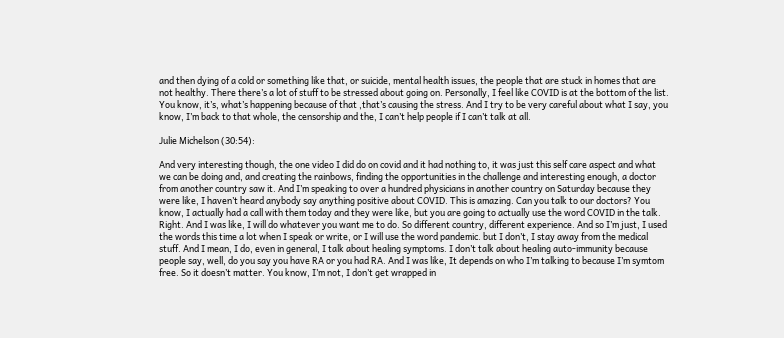and then dying of a cold or something like that, or suicide, mental health issues, the people that are stuck in homes that are not healthy. There there’s a lot of stuff to be stressed about going on. Personally, I feel like COVID is at the bottom of the list. You know, it’s, what’s happening because of that ,that’s causing the stress. And I try to be very careful about what I say, you know, I’m back to that whole, the censorship and the, I can’t help people if I can’t talk at all.

Julie Michelson (30:54):

And very interesting though, the one video I did do on covid and it had nothing to, it was just this self care aspect and what we can be doing and, and creating the rainbows, finding the opportunities in the challenge and interesting enough, a doctor from another country saw it. And I’m speaking to over a hundred physicians in another country on Saturday because they were like, I haven’t heard anybody say anything positive about COVID. This is amazing. Can you talk to our doctors? You know, I actually had a call with them today and they were like, but you are going to actually use the word COVID in the talk. Right. And I was like, I will do whatever you want me to do. So different country, different experience. And so I’m just, I used the words this time a lot when I speak or write, or I will use the word pandemic. but I don’t, I stay away from the medical stuff. And I mean, I do, even in general, I talk about healing symptoms. I don’t talk about healing auto-immunity because people say, well, do you say you have RA or you had RA. And I was like, It depends on who I’m talking to because I’m symtom free. So it doesn’t matter. You know, I’m not, I don’t get wrapped in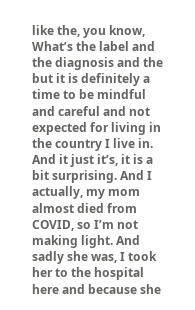like the, you know, What’s the label and the diagnosis and the but it is definitely a time to be mindful and careful and not expected for living in the country I live in. And it just it’s, it is a bit surprising. And I actually, my mom almost died from COVID, so I’m not making light. And sadly she was, I took her to the hospital here and because she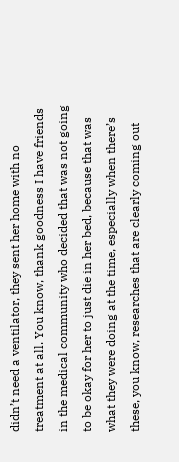didn’t need a ventilator, they sent her home with no treatment at all. You know, thank goodness I have friends in the medical community who decided that was not going to be okay for her to just die in her bed, because that was what they were doing at the time, especially when there’s these, you know, researches that are clearly coming out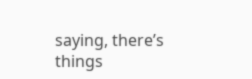saying, there’s things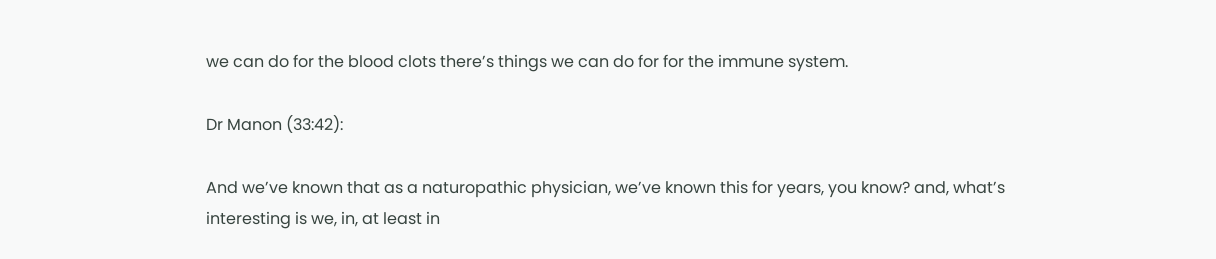we can do for the blood clots there’s things we can do for for the immune system.

Dr Manon (33:42):

And we’ve known that as a naturopathic physician, we’ve known this for years, you know? and, what’s interesting is we, in, at least in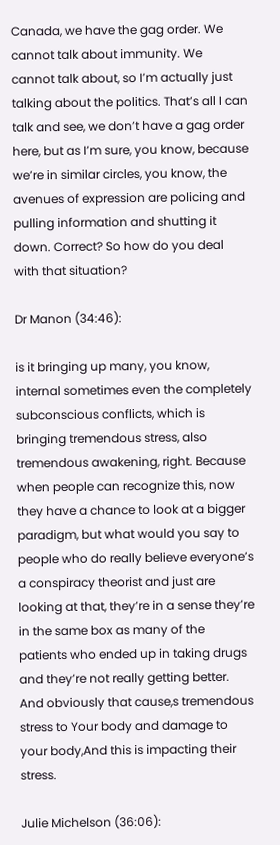Canada, we have the gag order. We cannot talk about immunity. We cannot talk about, so I’m actually just talking about the politics. That’s all I can talk and see, we don’t have a gag order here, but as I’m sure, you know, because we’re in similar circles, you know, the avenues of expression are policing and pulling information and shutting it down. Correct? So how do you deal with that situation?

Dr Manon (34:46):

is it bringing up many, you know, internal sometimes even the completely subconscious conflicts, which is bringing tremendous stress, also tremendous awakening, right. Because when people can recognize this, now they have a chance to look at a bigger paradigm, but what would you say to people who do really believe everyone’s a conspiracy theorist and just are looking at that, they’re in a sense they’re in the same box as many of the patients who ended up in taking drugs and they’re not really getting better. And obviously that cause,s tremendous stress to Your body and damage to your body,And this is impacting their stress.

Julie Michelson (36:06):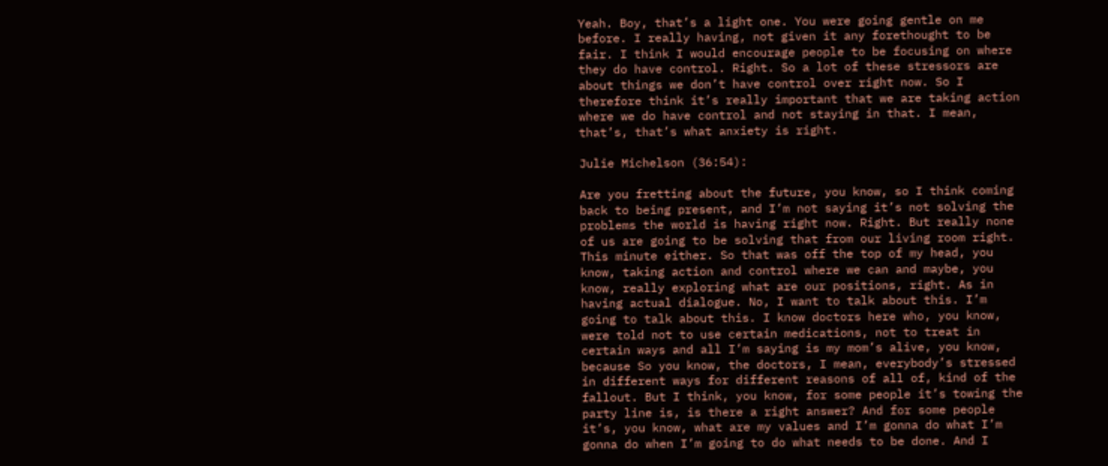Yeah. Boy, that’s a light one. You were going gentle on me before. I really having, not given it any forethought to be fair. I think I would encourage people to be focusing on where they do have control. Right. So a lot of these stressors are about things we don’t have control over right now. So I therefore think it’s really important that we are taking action where we do have control and not staying in that. I mean, that’s, that’s what anxiety is right.

Julie Michelson (36:54):

Are you fretting about the future, you know, so I think coming back to being present, and I’m not saying it’s not solving the problems the world is having right now. Right. But really none of us are going to be solving that from our living room right. This minute either. So that was off the top of my head, you know, taking action and control where we can and maybe, you know, really exploring what are our positions, right. As in having actual dialogue. No, I want to talk about this. I’m going to talk about this. I know doctors here who, you know, were told not to use certain medications, not to treat in certain ways and all I’m saying is my mom’s alive, you know, because So you know, the doctors, I mean, everybody’s stressed in different ways for different reasons of all of, kind of the fallout. But I think, you know, for some people it’s towing the party line is, is there a right answer? And for some people it’s, you know, what are my values and I’m gonna do what I’m gonna do when I’m going to do what needs to be done. And I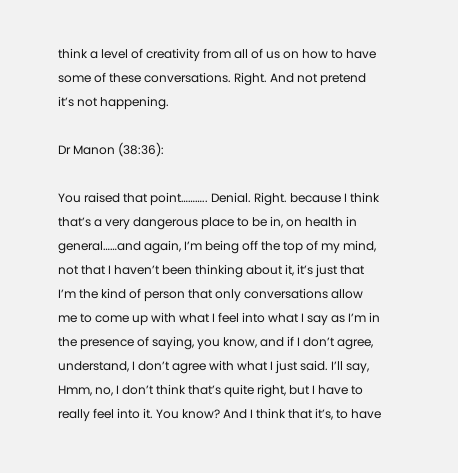think a level of creativity from all of us on how to have some of these conversations. Right. And not pretend it’s not happening.

Dr Manon (38:36):

You raised that point……….. Denial. Right. because I think that’s a very dangerous place to be in, on health in general……and again, I’m being off the top of my mind, not that I haven’t been thinking about it, it’s just that I’m the kind of person that only conversations allow me to come up with what I feel into what I say as I’m in the presence of saying, you know, and if I don’t agree, understand, I don’t agree with what I just said. I’ll say, Hmm, no, I don’t think that’s quite right, but I have to really feel into it. You know? And I think that it’s, to have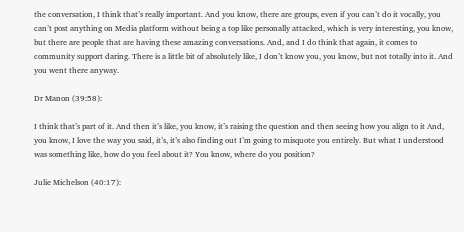the conversation, I think that’s really important. And you know, there are groups, even if you can’t do it vocally, you can’t post anything on Media platform without being a top like personally attacked, which is very interesting, you know, but there are people that are having these amazing conversations. And, and I do think that again, it comes to community support daring. There is a little bit of absolutely like, I don’t know you, you know, but not totally into it. And you went there anyway.

Dr Manon (39:58):

I think that’s part of it. And then it’s like, you know, it’s raising the question and then seeing how you align to it And, you know, I love the way you said, it’s, it’s also finding out I’m going to misquote you entirely. But what I understood was something like, how do you feel about it? You know, where do you position?

Julie Michelson (40:17):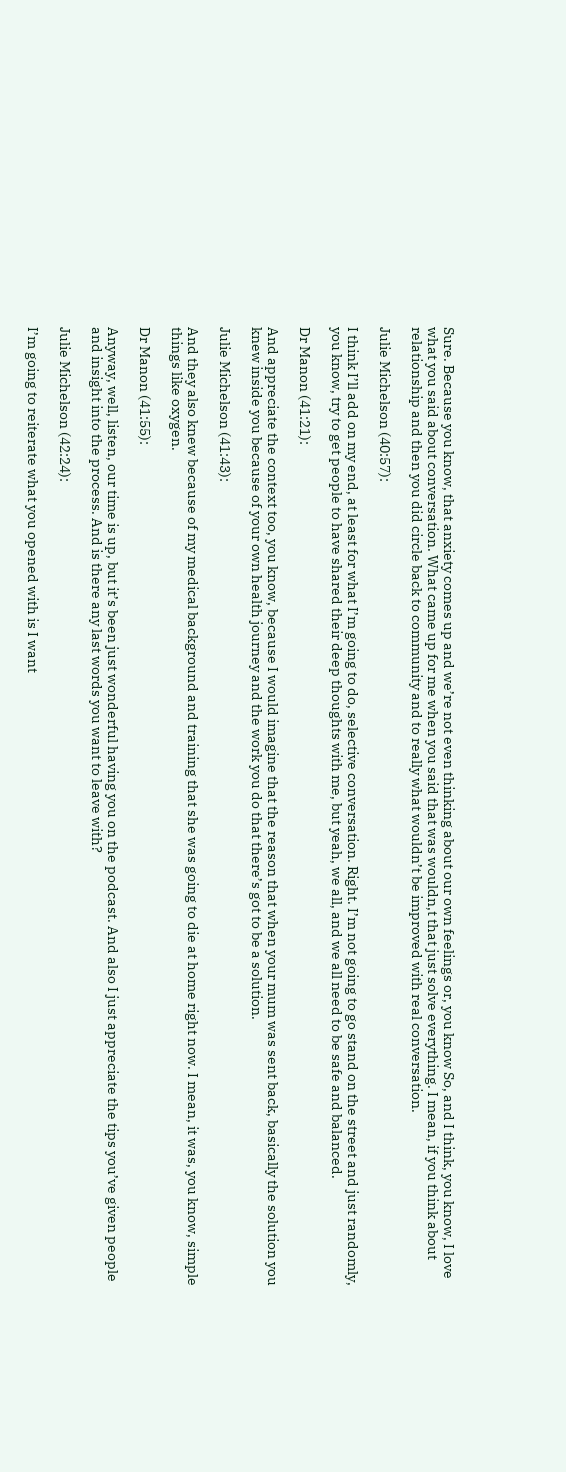Sure. Because you know, that anxiety comes up and we’re not even thinking about our own feelings or, you know So, and I think, you know, I love what you said about conversation. What came up for me when you said that was wouldn,t that just solve everything. I mean, if you think about relationship and then you did circle back to community and to really what wouldn’t be improved with real conversation.

Julie Michelson (40:57):

I think I’ll add on my end, at least for what I’m going to do, selective conversation. Right. I’m not going to go stand on the street and just randomly, you know, try to get people to have shared their deep thoughts with me, but yeah, we all, and we all need to be safe and balanced.

Dr Manon (41:21):

And appreciate the context too, you know, because I would imagine that the reason that when your mum was sent back, basically the solution you knew inside you because of your own health journey and the work you do that there’s got to be a solution.

Julie Michelson (41:43):

And they also knew because of my medical background and training that she was going to die at home right now. I mean, it was, you know, simple things like oxygen.

Dr Manon (41:55):

Anyway, well, listen, our time is up, but it’s been just wonderful having you on the podcast. And also I just appreciate the tips you’ve given people and insight into the process. And is there any last words you want to leave with?

Julie Michelson (42:24):

I’m going to reiterate what you opened with is I want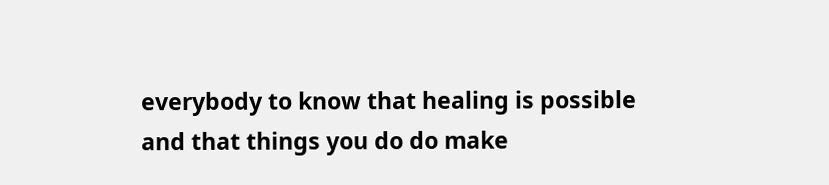everybody to know that healing is possible and that things you do do make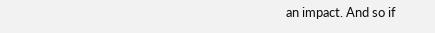an impact. And so if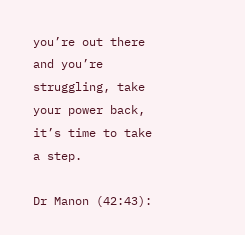you’re out there and you’re struggling, take your power back, it’s time to take a step.

Dr Manon (42:43):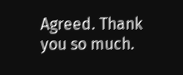Agreed. Thank you so much.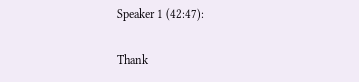Speaker 1 (42:47):

Thank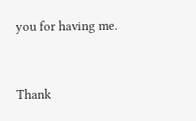you for having me.


Thank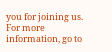you for joining us. For more information, go to